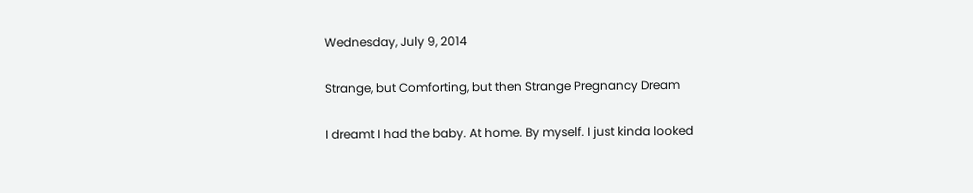Wednesday, July 9, 2014

Strange, but Comforting, but then Strange Pregnancy Dream

I dreamt I had the baby. At home. By myself. I just kinda looked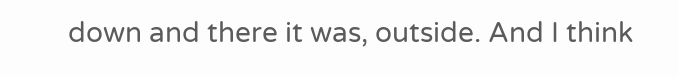down and there it was, outside. And I think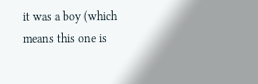it was a boy (which means this one is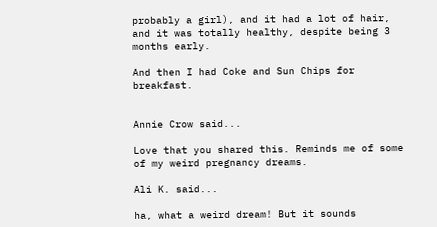probably a girl), and it had a lot of hair, and it was totally healthy, despite being 3 months early.

And then I had Coke and Sun Chips for breakfast.


Annie Crow said...

Love that you shared this. Reminds me of some of my weird pregnancy dreams.

Ali K. said...

ha, what a weird dream! But it sounds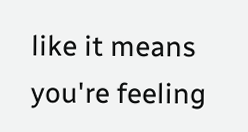like it means you're feeling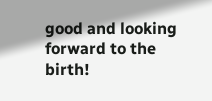good and looking forward to the birth!